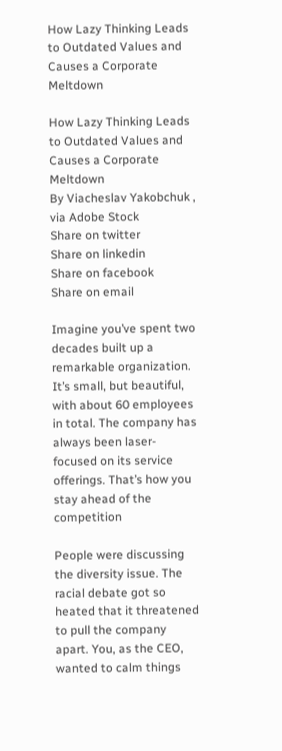How Lazy Thinking Leads to Outdated Values and Causes a Corporate Meltdown

How Lazy Thinking Leads to Outdated Values and Causes a Corporate Meltdown
By Viacheslav Yakobchuk , via Adobe Stock
Share on twitter
Share on linkedin
Share on facebook
Share on email

Imagine you’ve spent two decades built up a remarkable organization. It’s small, but beautiful, with about 60 employees in total. The company has always been laser-focused on its service offerings. That’s how you stay ahead of the competition

People were discussing the diversity issue. The racial debate got so heated that it threatened to pull the company apart. You, as the CEO, wanted to calm things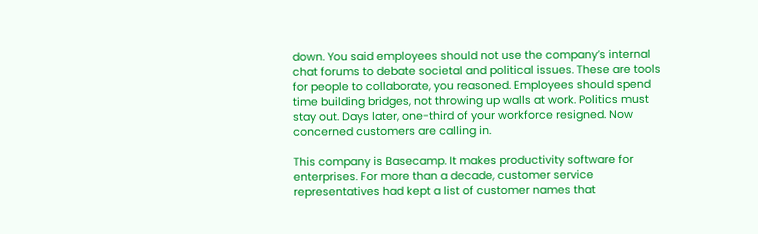down. You said employees should not use the company’s internal chat forums to debate societal and political issues. These are tools for people to collaborate, you reasoned. Employees should spend time building bridges, not throwing up walls at work. Politics must stay out. Days later, one-third of your workforce resigned. Now concerned customers are calling in.

This company is Basecamp. It makes productivity software for enterprises. For more than a decade, customer service representatives had kept a list of customer names that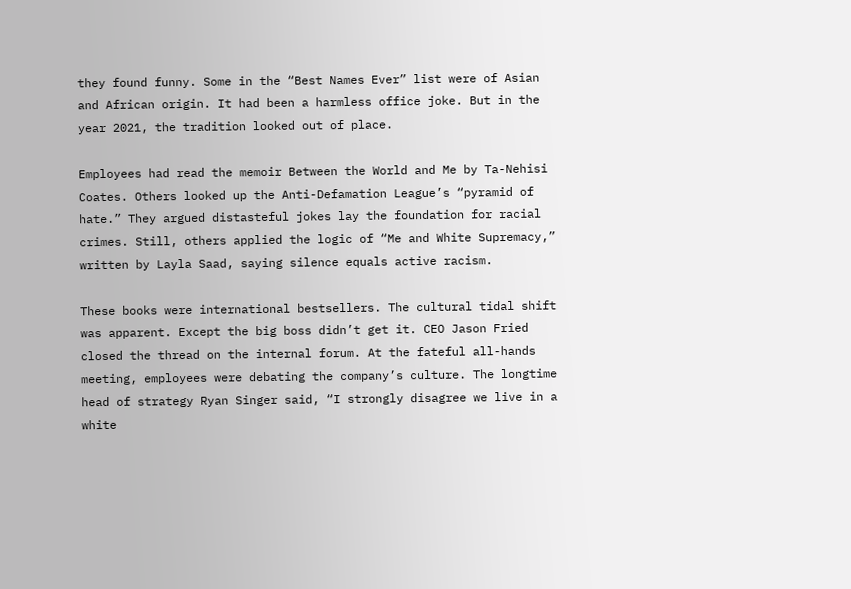they found funny. Some in the “Best Names Ever” list were of Asian and African origin. It had been a harmless office joke. But in the year 2021, the tradition looked out of place.

Employees had read the memoir Between the World and Me by Ta-Nehisi Coates. Others looked up the Anti-Defamation League’s “pyramid of hate.” They argued distasteful jokes lay the foundation for racial crimes. Still, others applied the logic of “Me and White Supremacy,” written by Layla Saad, saying silence equals active racism.

These books were international bestsellers. The cultural tidal shift was apparent. Except the big boss didn’t get it. CEO Jason Fried closed the thread on the internal forum. At the fateful all-hands meeting, employees were debating the company’s culture. The longtime head of strategy Ryan Singer said, “I strongly disagree we live in a white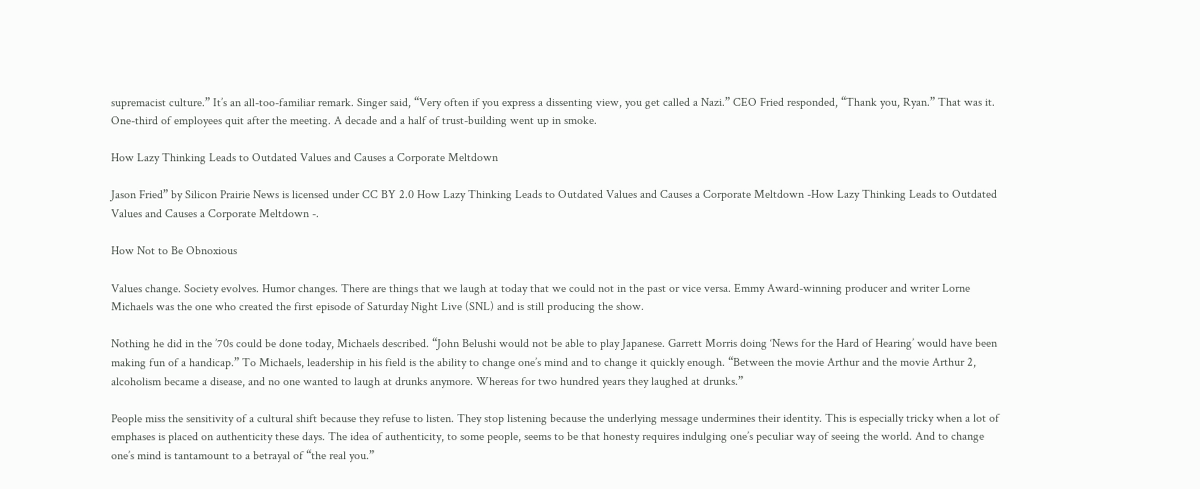supremacist culture.” It’s an all-too-familiar remark. Singer said, “Very often if you express a dissenting view, you get called a Nazi.” CEO Fried responded, “Thank you, Ryan.” That was it. One-third of employees quit after the meeting. A decade and a half of trust-building went up in smoke.

How Lazy Thinking Leads to Outdated Values and Causes a Corporate Meltdown

Jason Fried” by Silicon Prairie News is licensed under CC BY 2.0 How Lazy Thinking Leads to Outdated Values and Causes a Corporate Meltdown -How Lazy Thinking Leads to Outdated Values and Causes a Corporate Meltdown -.

How Not to Be Obnoxious

Values change. Society evolves. Humor changes. There are things that we laugh at today that we could not in the past or vice versa. Emmy Award-winning producer and writer Lorne Michaels was the one who created the first episode of Saturday Night Live (SNL) and is still producing the show.

Nothing he did in the ’70s could be done today, Michaels described. “John Belushi would not be able to play Japanese. Garrett Morris doing ‘News for the Hard of Hearing’ would have been making fun of a handicap.” To Michaels, leadership in his field is the ability to change one’s mind and to change it quickly enough. “Between the movie Arthur and the movie Arthur 2, alcoholism became a disease, and no one wanted to laugh at drunks anymore. Whereas for two hundred years they laughed at drunks.”

People miss the sensitivity of a cultural shift because they refuse to listen. They stop listening because the underlying message undermines their identity. This is especially tricky when a lot of emphases is placed on authenticity these days. The idea of authenticity, to some people, seems to be that honesty requires indulging one’s peculiar way of seeing the world. And to change one’s mind is tantamount to a betrayal of “the real you.”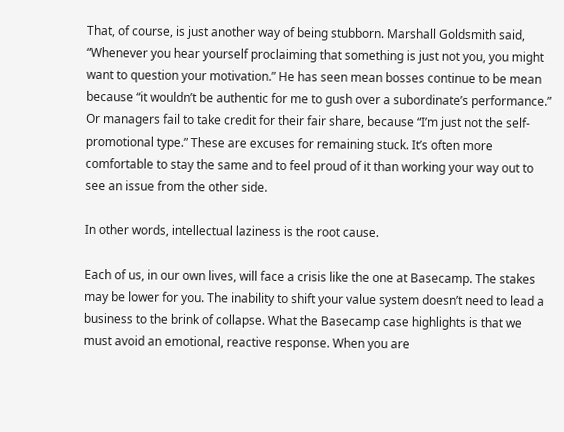That, of course, is just another way of being stubborn. Marshall Goldsmith said, “Whenever you hear yourself proclaiming that something is just not you, you might want to question your motivation.” He has seen mean bosses continue to be mean because “it wouldn’t be authentic for me to gush over a subordinate’s performance.” Or managers fail to take credit for their fair share, because “I’m just not the self-promotional type.” These are excuses for remaining stuck. It’s often more comfortable to stay the same and to feel proud of it than working your way out to see an issue from the other side.

In other words, intellectual laziness is the root cause.

Each of us, in our own lives, will face a crisis like the one at Basecamp. The stakes may be lower for you. The inability to shift your value system doesn’t need to lead a business to the brink of collapse. What the Basecamp case highlights is that we must avoid an emotional, reactive response. When you are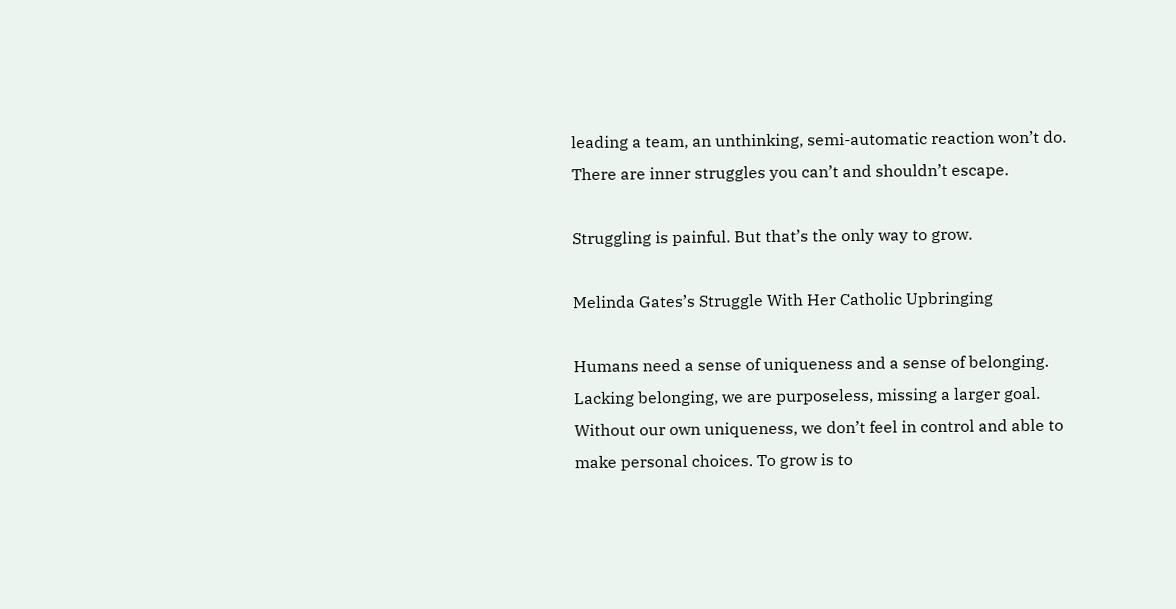leading a team, an unthinking, semi-automatic reaction won’t do. There are inner struggles you can’t and shouldn’t escape.

Struggling is painful. But that’s the only way to grow.

Melinda Gates’s Struggle With Her Catholic Upbringing

Humans need a sense of uniqueness and a sense of belonging. Lacking belonging, we are purposeless, missing a larger goal. Without our own uniqueness, we don’t feel in control and able to make personal choices. To grow is to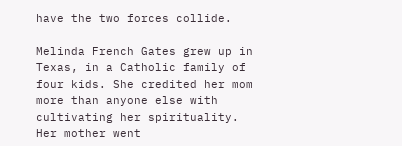have the two forces collide.

Melinda French Gates grew up in Texas, in a Catholic family of four kids. She credited her mom more than anyone else with cultivating her spirituality. Her mother went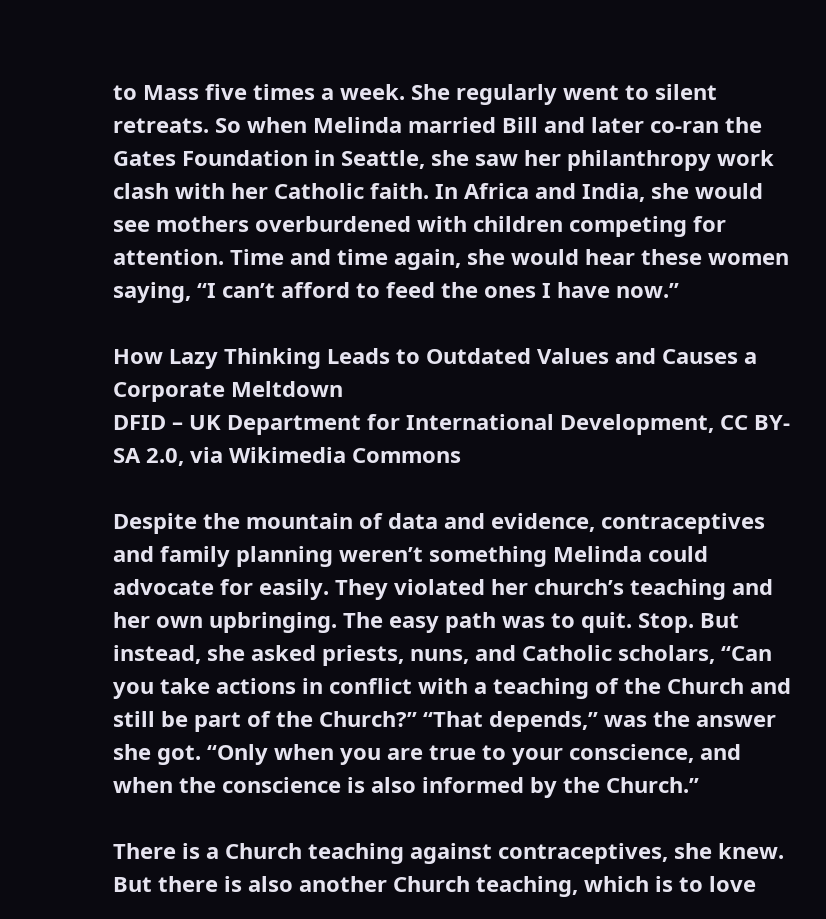to Mass five times a week. She regularly went to silent retreats. So when Melinda married Bill and later co-ran the Gates Foundation in Seattle, she saw her philanthropy work clash with her Catholic faith. In Africa and India, she would see mothers overburdened with children competing for attention. Time and time again, she would hear these women saying, “I can’t afford to feed the ones I have now.”

How Lazy Thinking Leads to Outdated Values and Causes a Corporate Meltdown
DFID – UK Department for International Development, CC BY-SA 2.0, via Wikimedia Commons

Despite the mountain of data and evidence, contraceptives and family planning weren’t something Melinda could advocate for easily. They violated her church’s teaching and her own upbringing. The easy path was to quit. Stop. But instead, she asked priests, nuns, and Catholic scholars, “Can you take actions in conflict with a teaching of the Church and still be part of the Church?” “That depends,” was the answer she got. “Only when you are true to your conscience, and when the conscience is also informed by the Church.”

There is a Church teaching against contraceptives, she knew. But there is also another Church teaching, which is to love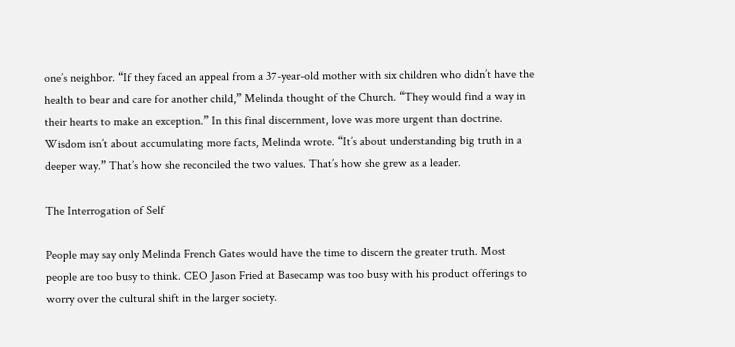one’s neighbor. “If they faced an appeal from a 37-year-old mother with six children who didn’t have the health to bear and care for another child,” Melinda thought of the Church. “They would find a way in their hearts to make an exception.” In this final discernment, love was more urgent than doctrine. Wisdom isn’t about accumulating more facts, Melinda wrote. “It’s about understanding big truth in a deeper way.” That’s how she reconciled the two values. That’s how she grew as a leader.

The Interrogation of Self

People may say only Melinda French Gates would have the time to discern the greater truth. Most people are too busy to think. CEO Jason Fried at Basecamp was too busy with his product offerings to worry over the cultural shift in the larger society.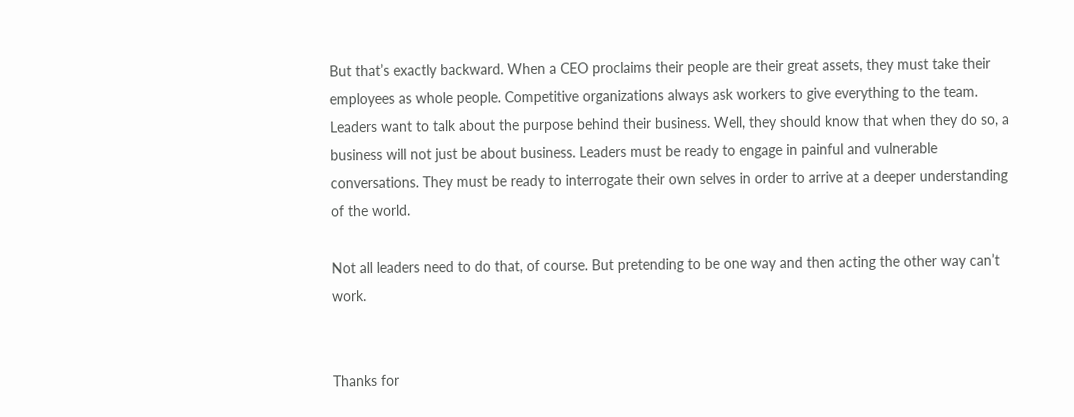But that’s exactly backward. When a CEO proclaims their people are their great assets, they must take their employees as whole people. Competitive organizations always ask workers to give everything to the team. Leaders want to talk about the purpose behind their business. Well, they should know that when they do so, a business will not just be about business. Leaders must be ready to engage in painful and vulnerable conversations. They must be ready to interrogate their own selves in order to arrive at a deeper understanding of the world.

Not all leaders need to do that, of course. But pretending to be one way and then acting the other way can’t work.


Thanks for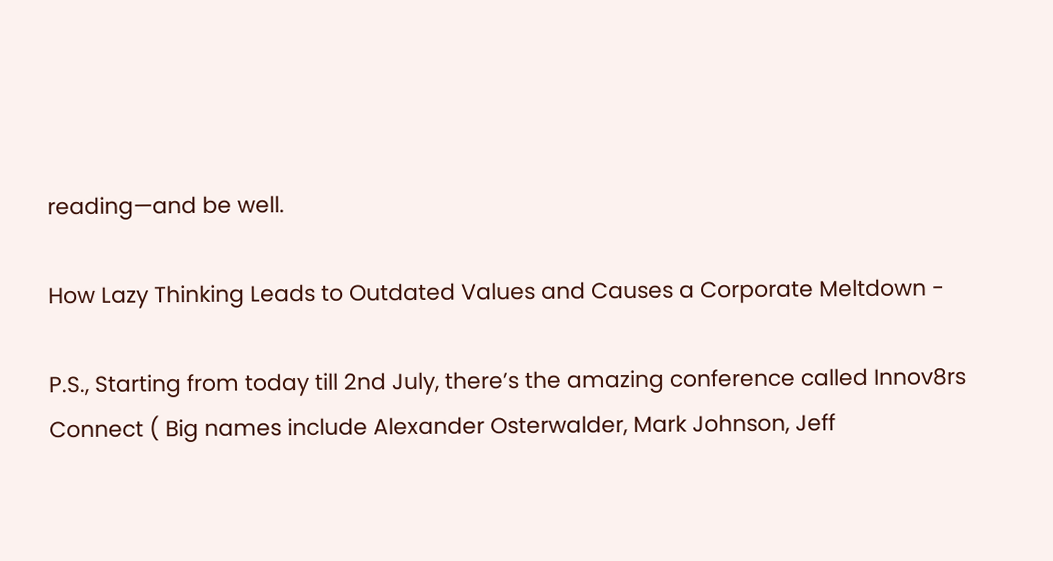reading—and be well.

How Lazy Thinking Leads to Outdated Values and Causes a Corporate Meltdown -

P.S., Starting from today till 2nd July, there’s the amazing conference called Innov8rs Connect ( Big names include Alexander Osterwalder, Mark Johnson, Jeff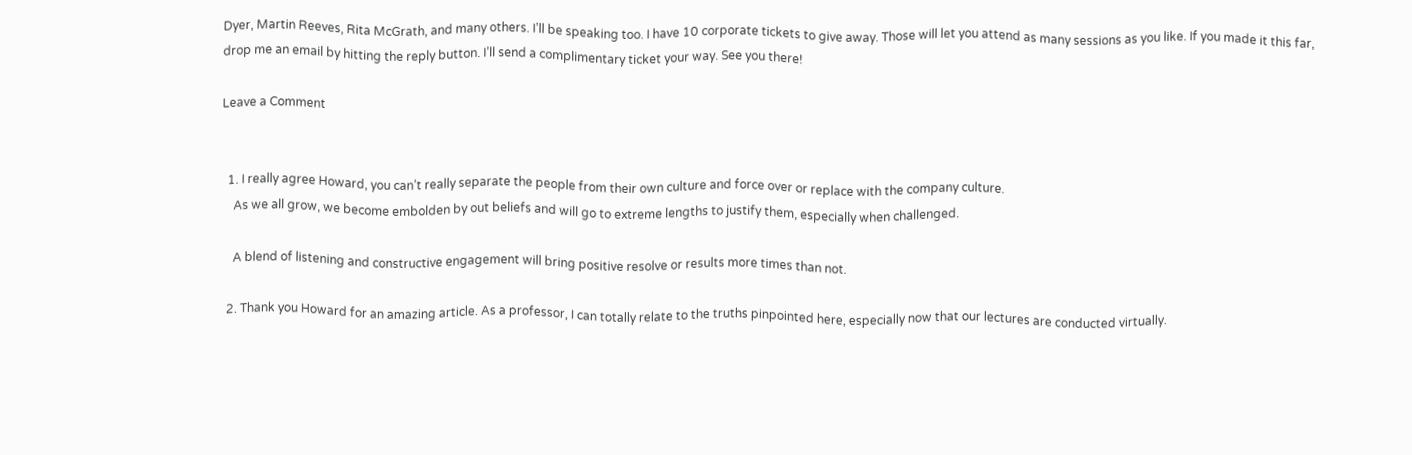Dyer, Martin Reeves, Rita McGrath, and many others. I’ll be speaking too. I have 10 corporate tickets to give away. Those will let you attend as many sessions as you like. If you made it this far, drop me an email by hitting the reply button. I’ll send a complimentary ticket your way. See you there!

Leave a Comment


  1. I really agree Howard, you can’t really separate the people from their own culture and force over or replace with the company culture.
    As we all grow, we become embolden by out beliefs and will go to extreme lengths to justify them, especially when challenged.

    A blend of listening and constructive engagement will bring positive resolve or results more times than not.

  2. Thank you Howard for an amazing article. As a professor, I can totally relate to the truths pinpointed here, especially now that our lectures are conducted virtually.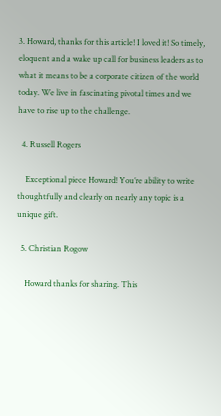3. Howard, thanks for this article! I loved it! So timely, eloquent and a wake up call for business leaders as to what it means to be a corporate citizen of the world today. We live in fascinating pivotal times and we have to rise up to the challenge.

  4. Russell Rogers

    Exceptional piece Howard! You’re ability to write thoughtfully and clearly on nearly any topic is a unique gift.

  5. Christian Rogow

    Howard thanks for sharing. This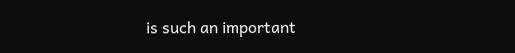is such an important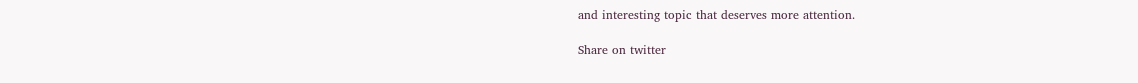and interesting topic that deserves more attention.

Share on twitter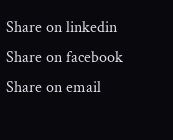Share on linkedin
Share on facebook
Share on email